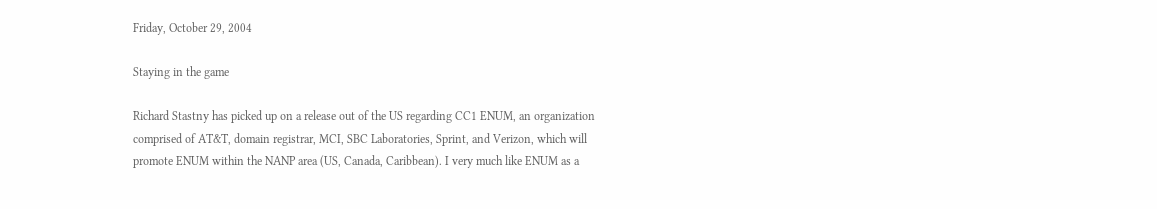Friday, October 29, 2004

Staying in the game

Richard Stastny has picked up on a release out of the US regarding CC1 ENUM, an organization comprised of AT&T, domain registrar, MCI, SBC Laboratories, Sprint, and Verizon, which will promote ENUM within the NANP area (US, Canada, Caribbean). I very much like ENUM as a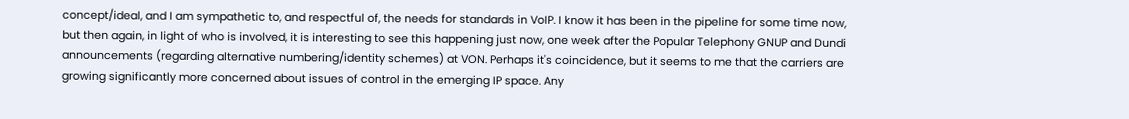concept/ideal, and I am sympathetic to, and respectful of, the needs for standards in VoIP. I know it has been in the pipeline for some time now, but then again, in light of who is involved, it is interesting to see this happening just now, one week after the Popular Telephony GNUP and Dundi announcements (regarding alternative numbering/identity schemes) at VON. Perhaps it's coincidence, but it seems to me that the carriers are growing significantly more concerned about issues of control in the emerging IP space. Any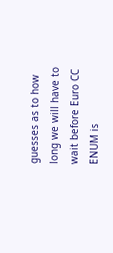guesses as to how long we will have to wait before Euro CC ENUM is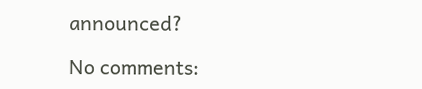announced?

No comments: